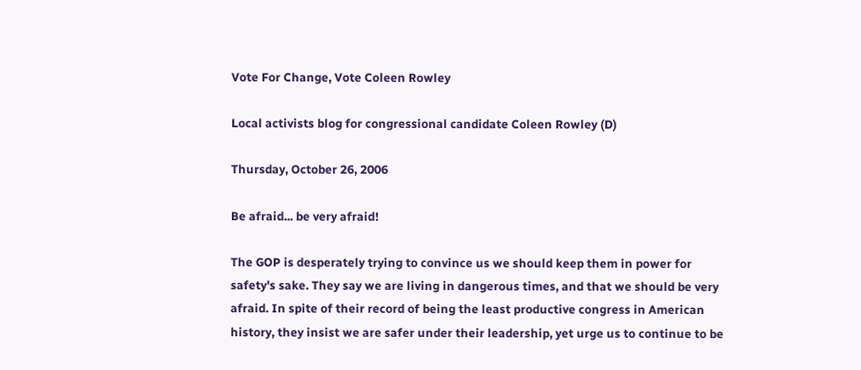Vote For Change, Vote Coleen Rowley

Local activists blog for congressional candidate Coleen Rowley (D)

Thursday, October 26, 2006

Be afraid... be very afraid!

The GOP is desperately trying to convince us we should keep them in power for safety's sake. They say we are living in dangerous times, and that we should be very afraid. In spite of their record of being the least productive congress in American history, they insist we are safer under their leadership, yet urge us to continue to be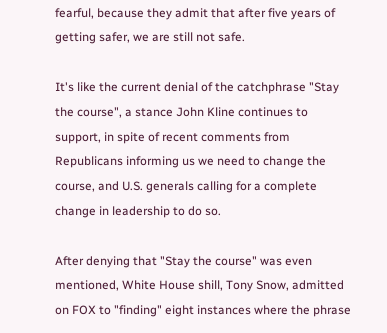fearful, because they admit that after five years of getting safer, we are still not safe.

It's like the current denial of the catchphrase "Stay the course", a stance John Kline continues to support, in spite of recent comments from Republicans informing us we need to change the course, and U.S. generals calling for a complete change in leadership to do so.

After denying that "Stay the course" was even mentioned, White House shill, Tony Snow, admitted on FOX to "finding" eight instances where the phrase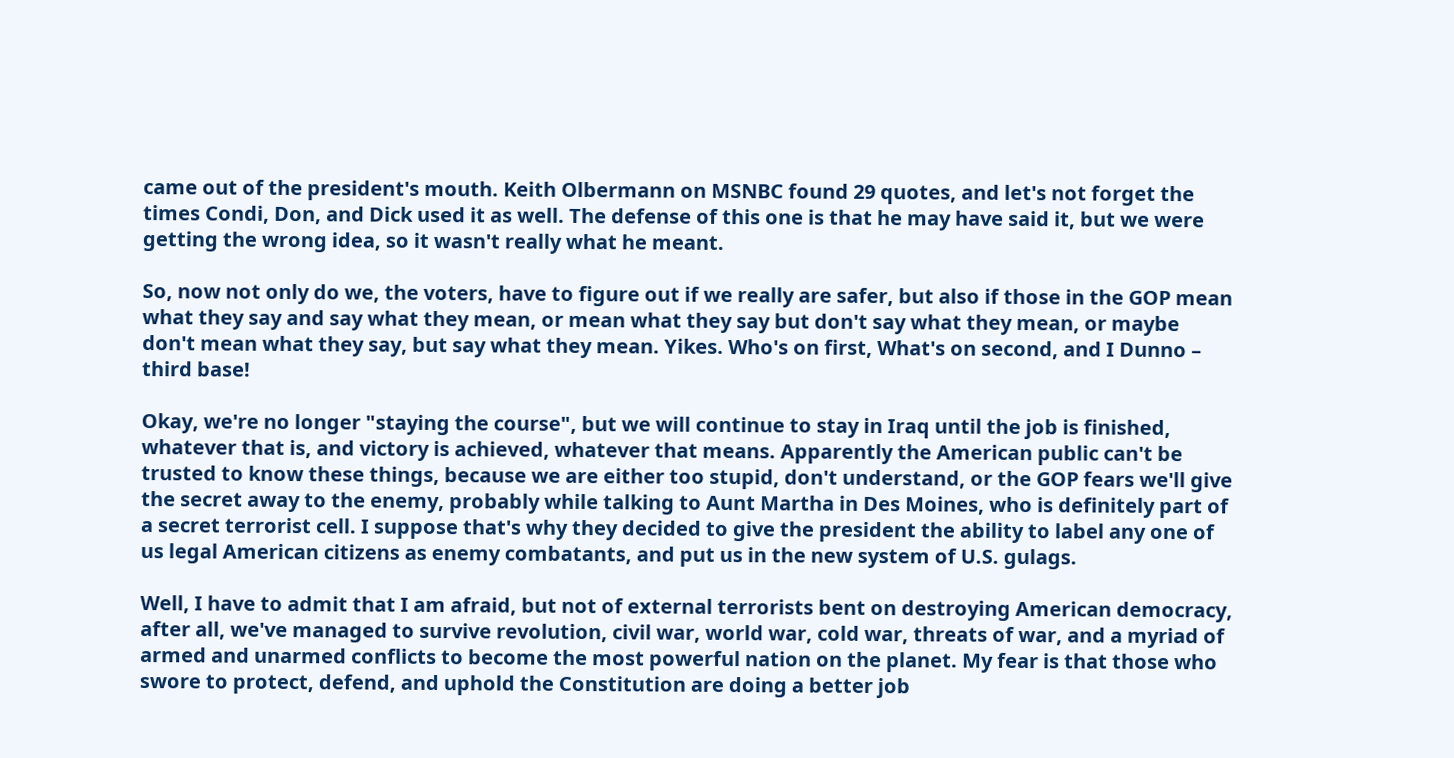came out of the president's mouth. Keith Olbermann on MSNBC found 29 quotes, and let's not forget the times Condi, Don, and Dick used it as well. The defense of this one is that he may have said it, but we were getting the wrong idea, so it wasn't really what he meant.

So, now not only do we, the voters, have to figure out if we really are safer, but also if those in the GOP mean what they say and say what they mean, or mean what they say but don't say what they mean, or maybe don't mean what they say, but say what they mean. Yikes. Who's on first, What's on second, and I Dunno – third base!

Okay, we're no longer "staying the course", but we will continue to stay in Iraq until the job is finished, whatever that is, and victory is achieved, whatever that means. Apparently the American public can't be trusted to know these things, because we are either too stupid, don't understand, or the GOP fears we'll give the secret away to the enemy, probably while talking to Aunt Martha in Des Moines, who is definitely part of a secret terrorist cell. I suppose that's why they decided to give the president the ability to label any one of us legal American citizens as enemy combatants, and put us in the new system of U.S. gulags.

Well, I have to admit that I am afraid, but not of external terrorists bent on destroying American democracy, after all, we've managed to survive revolution, civil war, world war, cold war, threats of war, and a myriad of armed and unarmed conflicts to become the most powerful nation on the planet. My fear is that those who swore to protect, defend, and uphold the Constitution are doing a better job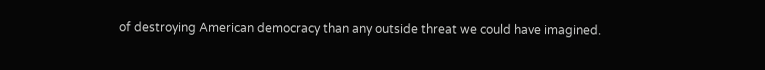of destroying American democracy than any outside threat we could have imagined.